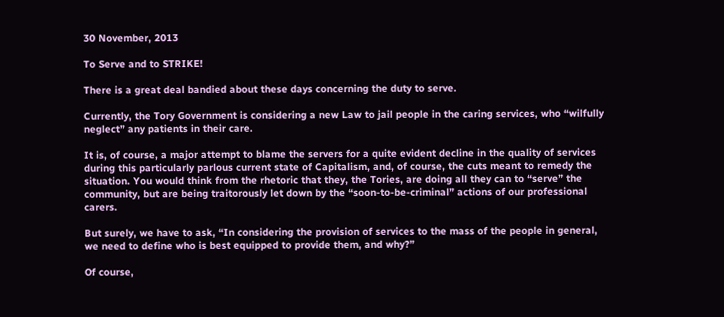30 November, 2013

To Serve and to STRIKE!

There is a great deal bandied about these days concerning the duty to serve.

Currently, the Tory Government is considering a new Law to jail people in the caring services, who “wilfully neglect” any patients in their care.

It is, of course, a major attempt to blame the servers for a quite evident decline in the quality of services during this particularly parlous current state of Capitalism, and, of course, the cuts meant to remedy the situation. You would think from the rhetoric that they, the Tories, are doing all they can to “serve” the community, but are being traitorously let down by the “soon-to-be-criminal” actions of our professional carers.

But surely, we have to ask, “In considering the provision of services to the mass of the people in general, we need to define who is best equipped to provide them, and why?”

Of course,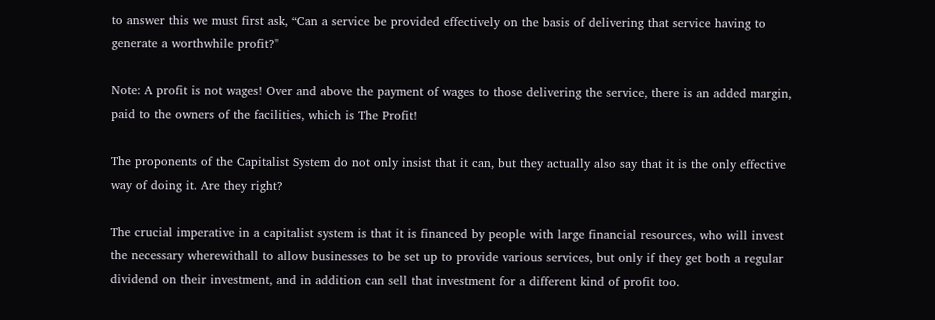to answer this we must first ask, “Can a service be provided effectively on the basis of delivering that service having to generate a worthwhile profit?"

Note: A profit is not wages! Over and above the payment of wages to those delivering the service, there is an added margin, paid to the owners of the facilities, which is The Profit!

The proponents of the Capitalist System do not only insist that it can, but they actually also say that it is the only effective way of doing it. Are they right?

The crucial imperative in a capitalist system is that it is financed by people with large financial resources, who will invest the necessary wherewithall to allow businesses to be set up to provide various services, but only if they get both a regular dividend on their investment, and in addition can sell that investment for a different kind of profit too.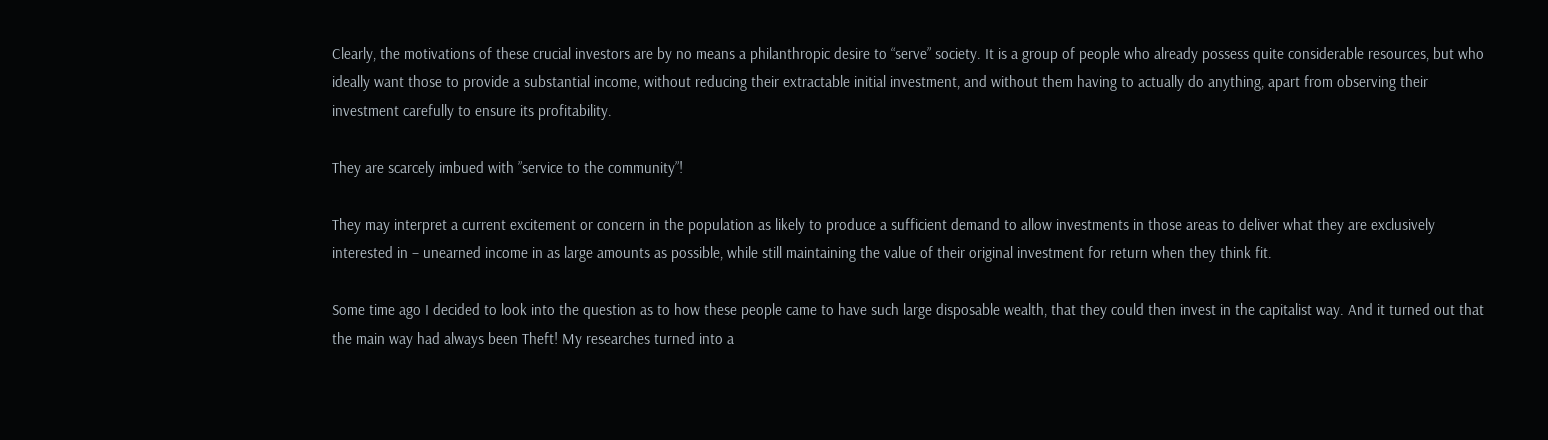Clearly, the motivations of these crucial investors are by no means a philanthropic desire to “serve” society. It is a group of people who already possess quite considerable resources, but who ideally want those to provide a substantial income, without reducing their extractable initial investment, and without them having to actually do anything, apart from observing their investment carefully to ensure its profitability.

They are scarcely imbued with ”service to the community”!

They may interpret a current excitement or concern in the population as likely to produce a sufficient demand to allow investments in those areas to deliver what they are exclusively interested in – unearned income in as large amounts as possible, while still maintaining the value of their original investment for return when they think fit.

Some time ago I decided to look into the question as to how these people came to have such large disposable wealth, that they could then invest in the capitalist way. And it turned out that the main way had always been Theft! My researches turned into a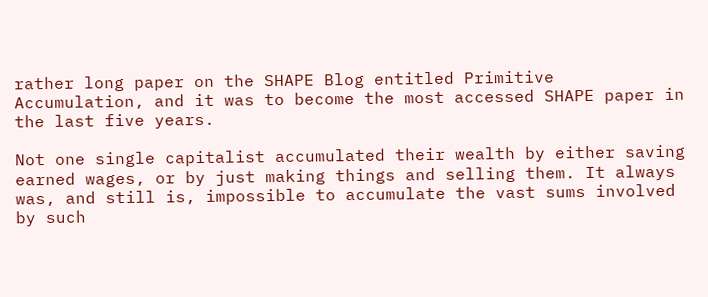rather long paper on the SHAPE Blog entitled Primitive Accumulation, and it was to become the most accessed SHAPE paper in the last five years.

Not one single capitalist accumulated their wealth by either saving earned wages, or by just making things and selling them. It always was, and still is, impossible to accumulate the vast sums involved by such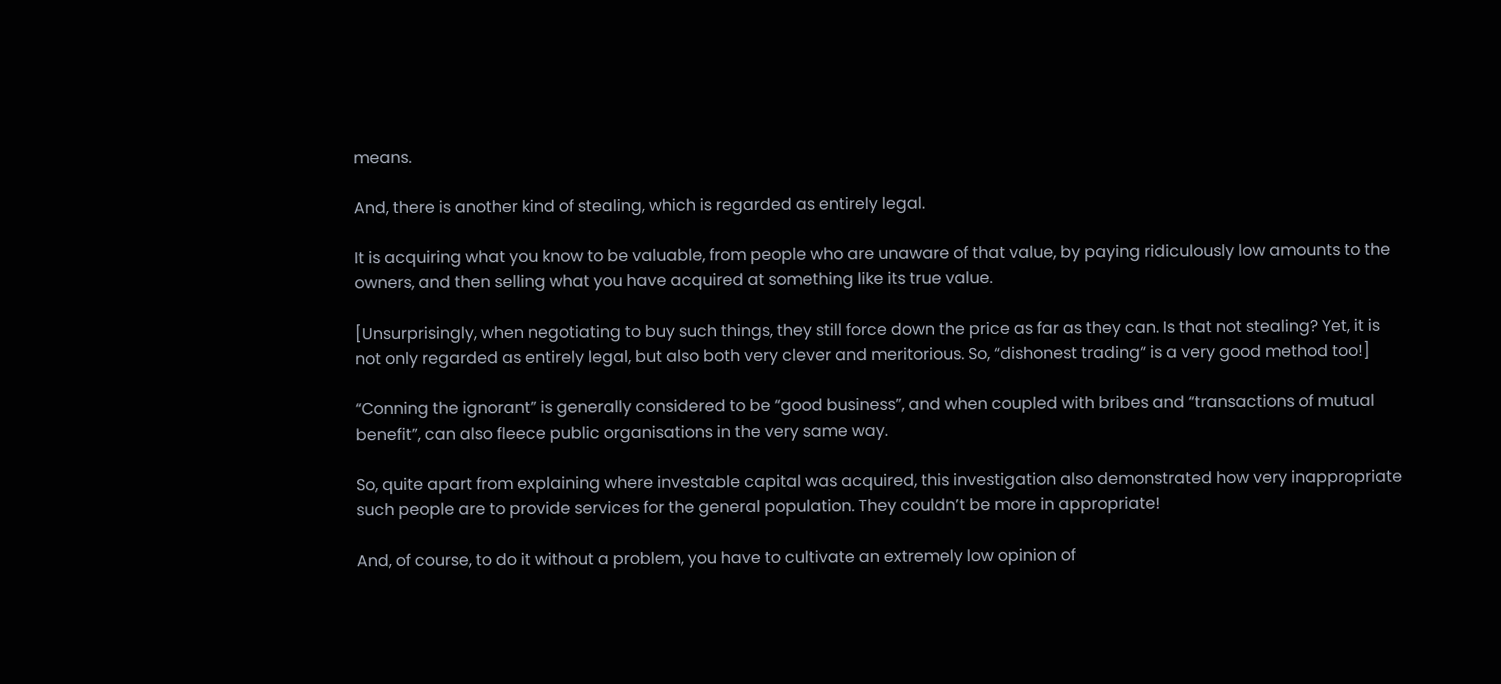means.

And, there is another kind of stealing, which is regarded as entirely legal.

It is acquiring what you know to be valuable, from people who are unaware of that value, by paying ridiculously low amounts to the owners, and then selling what you have acquired at something like its true value.

[Unsurprisingly, when negotiating to buy such things, they still force down the price as far as they can. Is that not stealing? Yet, it is not only regarded as entirely legal, but also both very clever and meritorious. So, “dishonest trading“ is a very good method too!]

“Conning the ignorant” is generally considered to be “good business”, and when coupled with bribes and “transactions of mutual benefit”, can also fleece public organisations in the very same way.

So, quite apart from explaining where investable capital was acquired, this investigation also demonstrated how very inappropriate such people are to provide services for the general population. They couldn’t be more in appropriate!

And, of course, to do it without a problem, you have to cultivate an extremely low opinion of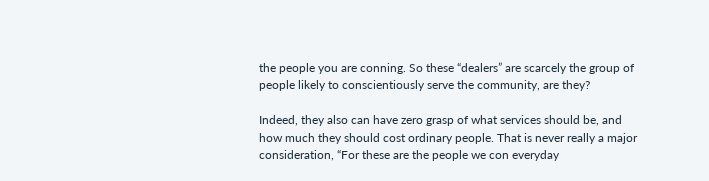the people you are conning. So these “dealers” are scarcely the group of people likely to conscientiously serve the community, are they?

Indeed, they also can have zero grasp of what services should be, and how much they should cost ordinary people. That is never really a major consideration, “For these are the people we con everyday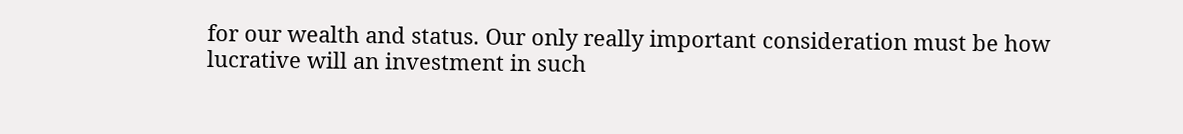for our wealth and status. Our only really important consideration must be how lucrative will an investment in such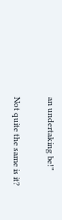an undertaking be!”

Not quite the same is it?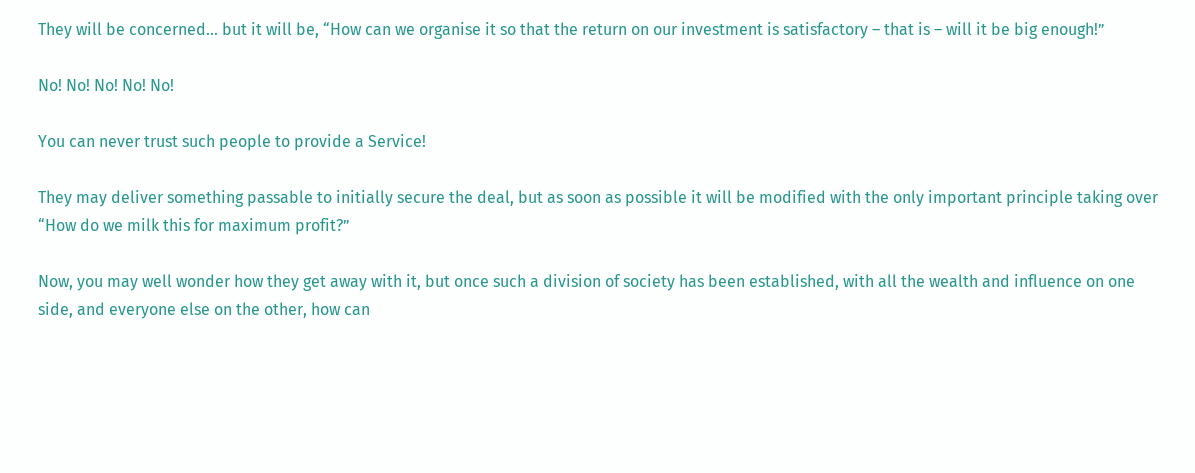They will be concerned... but it will be, “How can we organise it so that the return on our investment is satisfactory – that is – will it be big enough!”

No! No! No! No! No!

You can never trust such people to provide a Service!

They may deliver something passable to initially secure the deal, but as soon as possible it will be modified with the only important principle taking over “How do we milk this for maximum profit?”

Now, you may well wonder how they get away with it, but once such a division of society has been established, with all the wealth and influence on one side, and everyone else on the other, how can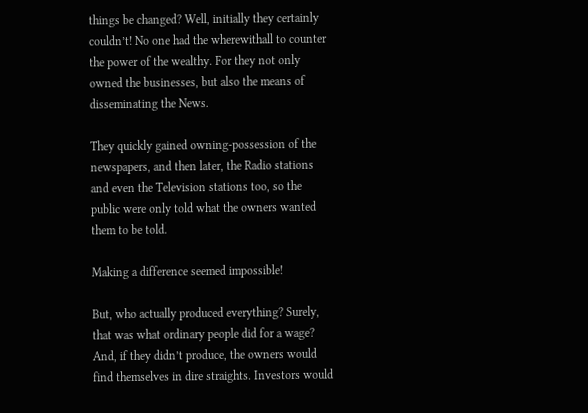things be changed? Well, initially they certainly couldn’t! No one had the wherewithall to counter the power of the wealthy. For they not only owned the businesses, but also the means of disseminating the News.

They quickly gained owning-possession of the newspapers, and then later, the Radio stations and even the Television stations too, so the public were only told what the owners wanted them to be told.

Making a difference seemed impossible!

But, who actually produced everything? Surely, that was what ordinary people did for a wage? And, if they didn’t produce, the owners would find themselves in dire straights. Investors would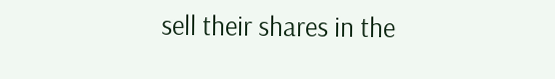sell their shares in the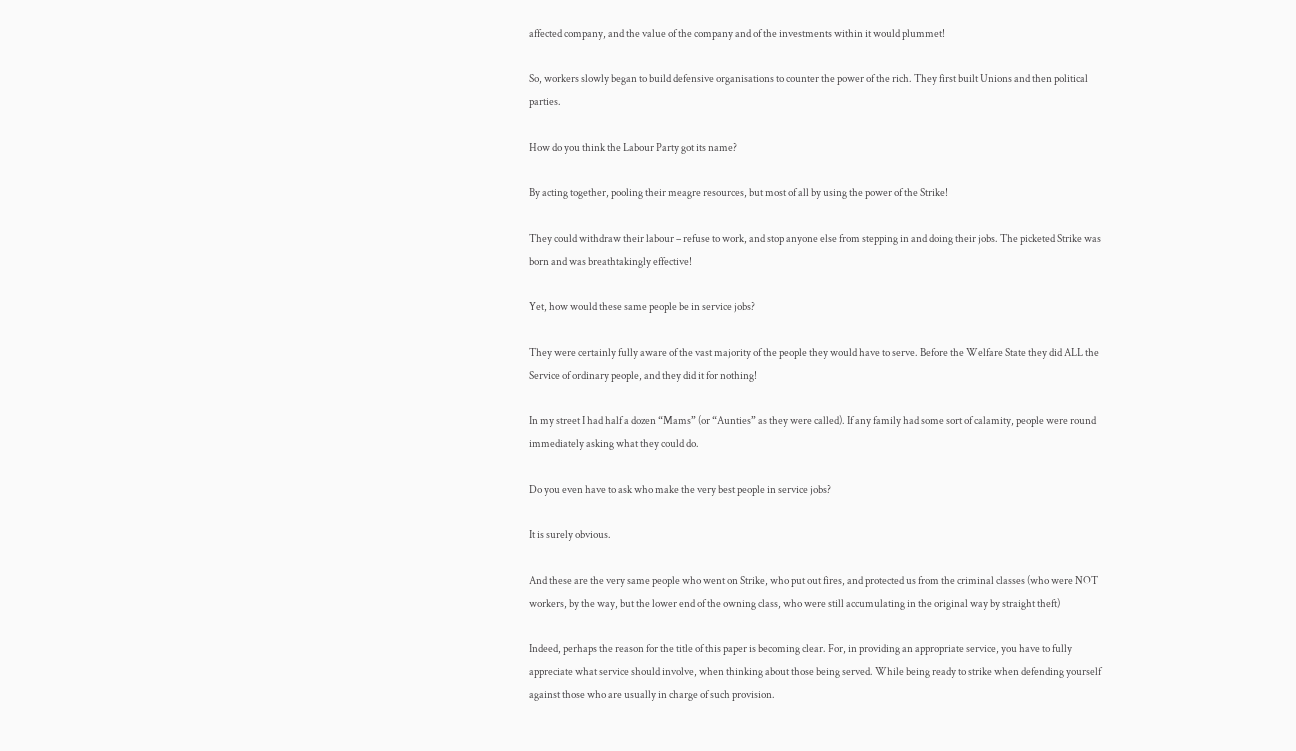affected company, and the value of the company and of the investments within it would plummet!

So, workers slowly began to build defensive organisations to counter the power of the rich. They first built Unions and then political parties.

How do you think the Labour Party got its name?

By acting together, pooling their meagre resources, but most of all by using the power of the Strike!

They could withdraw their labour – refuse to work, and stop anyone else from stepping in and doing their jobs. The picketed Strike was born and was breathtakingly effective!

Yet, how would these same people be in service jobs?

They were certainly fully aware of the vast majority of the people they would have to serve. Before the Welfare State they did ALL the Service of ordinary people, and they did it for nothing!

In my street I had half a dozen “Mams” (or “Aunties” as they were called). If any family had some sort of calamity, people were round immediately asking what they could do.

Do you even have to ask who make the very best people in service jobs?

It is surely obvious.

And these are the very same people who went on Strike, who put out fires, and protected us from the criminal classes (who were NOT workers, by the way, but the lower end of the owning class, who were still accumulating in the original way by straight theft)

Indeed, perhaps the reason for the title of this paper is becoming clear. For, in providing an appropriate service, you have to fully appreciate what service should involve, when thinking about those being served. While being ready to strike when defending yourself against those who are usually in charge of such provision.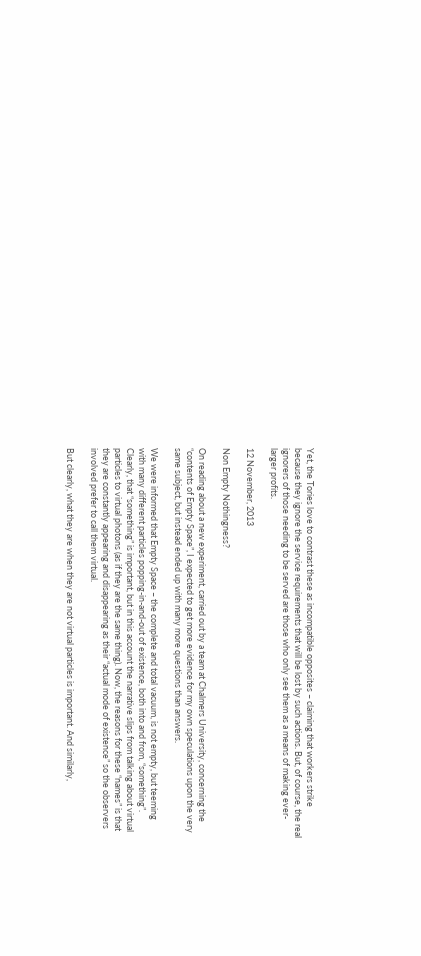Yet, the Tories love to contrast these as incompatible opposites – claiming that workers strike because they ignore the service requirements that will be lost by such actions. But, of course, the real ignorers of those needing to be served are those who only see them as a means of making ever-larger profits.

12 November, 2013

Non Empty Nothingness?

On reading about a new experiment, carried out by a team at Chalmers University, concerning the “contents of Empty Space”, I expected to get more evidence for my own speculations upon the very same subject, but instead ended up with many more questions than answers.

We were informed that Empty Space – the complete and total vacuum, is not empty, but teeming with many different particles popping-in-and-out of existence, both into and from, “something”. Clearly, that “something” is important, but in this account the narrative slips from talking about virtual particles to virtual photons (as if they are the same thing). Now, the reasons for these “names” is that they are constantly appearing and disappearing as their “actual mode of existence” so the observers involved prefer to call them virtual.

But clearly, what they are when they are not virtual particles is important. And similarly,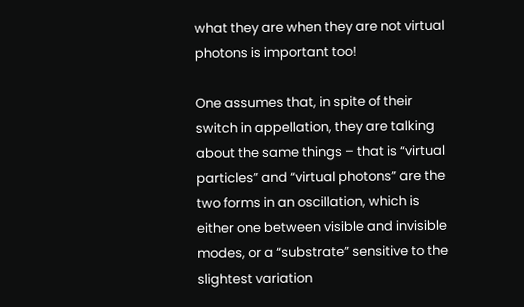what they are when they are not virtual photons is important too!

One assumes that, in spite of their switch in appellation, they are talking about the same things – that is “virtual particles” and “virtual photons” are the two forms in an oscillation, which is either one between visible and invisible modes, or a “substrate” sensitive to the slightest variation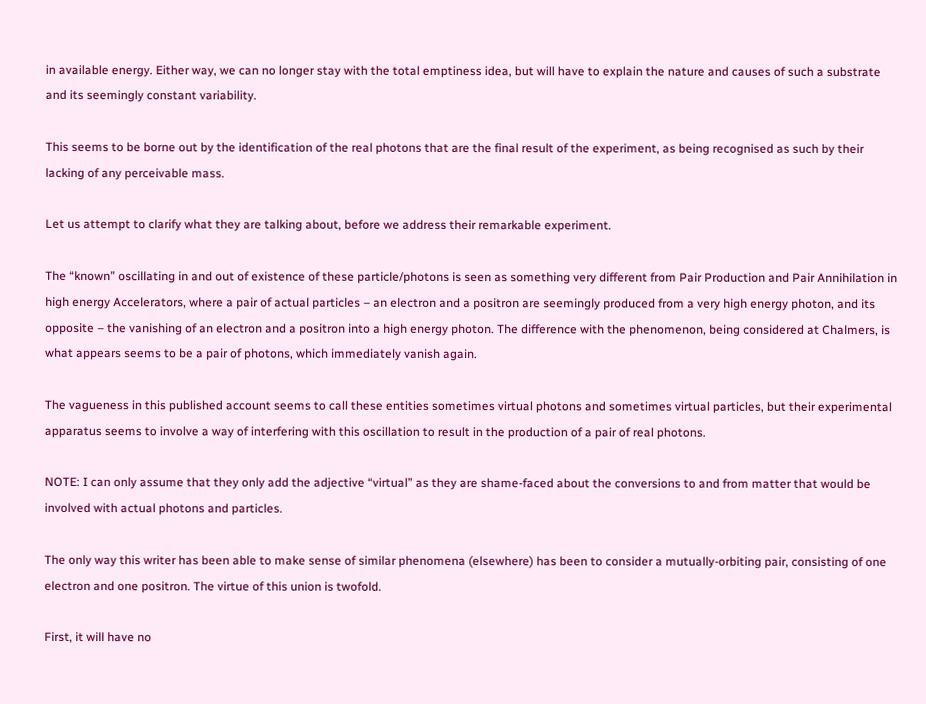in available energy. Either way, we can no longer stay with the total emptiness idea, but will have to explain the nature and causes of such a substrate and its seemingly constant variability.

This seems to be borne out by the identification of the real photons that are the final result of the experiment, as being recognised as such by their lacking of any perceivable mass.

Let us attempt to clarify what they are talking about, before we address their remarkable experiment.

The “known” oscillating in and out of existence of these particle/photons is seen as something very different from Pair Production and Pair Annihilation in high energy Accelerators, where a pair of actual particles – an electron and a positron are seemingly produced from a very high energy photon, and its opposite – the vanishing of an electron and a positron into a high energy photon. The difference with the phenomenon, being considered at Chalmers, is what appears seems to be a pair of photons, which immediately vanish again.

The vagueness in this published account seems to call these entities sometimes virtual photons and sometimes virtual particles, but their experimental apparatus seems to involve a way of interfering with this oscillation to result in the production of a pair of real photons.

NOTE: I can only assume that they only add the adjective “virtual” as they are shame-faced about the conversions to and from matter that would be involved with actual photons and particles.

The only way this writer has been able to make sense of similar phenomena (elsewhere) has been to consider a mutually-orbiting pair, consisting of one electron and one positron. The virtue of this union is twofold.

First, it will have no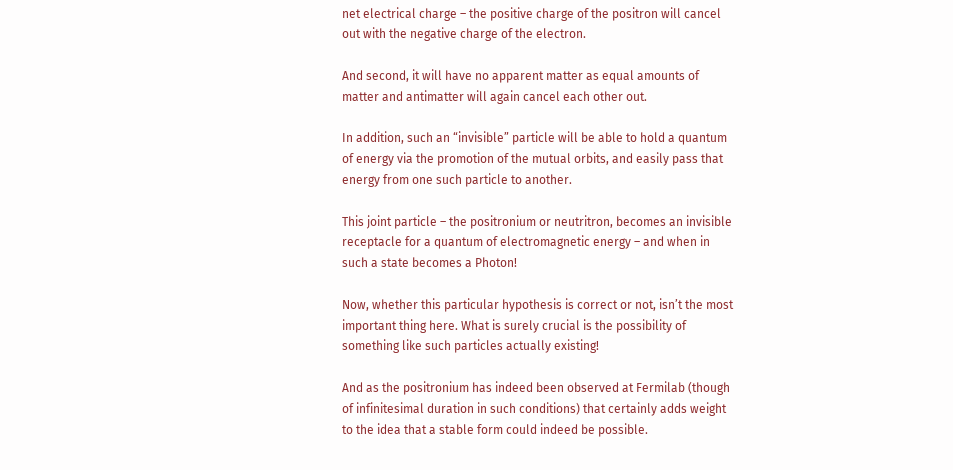net electrical charge – the positive charge of the positron will cancel out with the negative charge of the electron.

And second, it will have no apparent matter as equal amounts of matter and antimatter will again cancel each other out.

In addition, such an “invisible” particle will be able to hold a quantum of energy via the promotion of the mutual orbits, and easily pass that energy from one such particle to another.

This joint particle – the positronium or neutritron, becomes an invisible receptacle for a quantum of electromagnetic energy – and when in such a state becomes a Photon!

Now, whether this particular hypothesis is correct or not, isn’t the most important thing here. What is surely crucial is the possibility of something like such particles actually existing!

And as the positronium has indeed been observed at Fermilab (though of infinitesimal duration in such conditions) that certainly adds weight to the idea that a stable form could indeed be possible.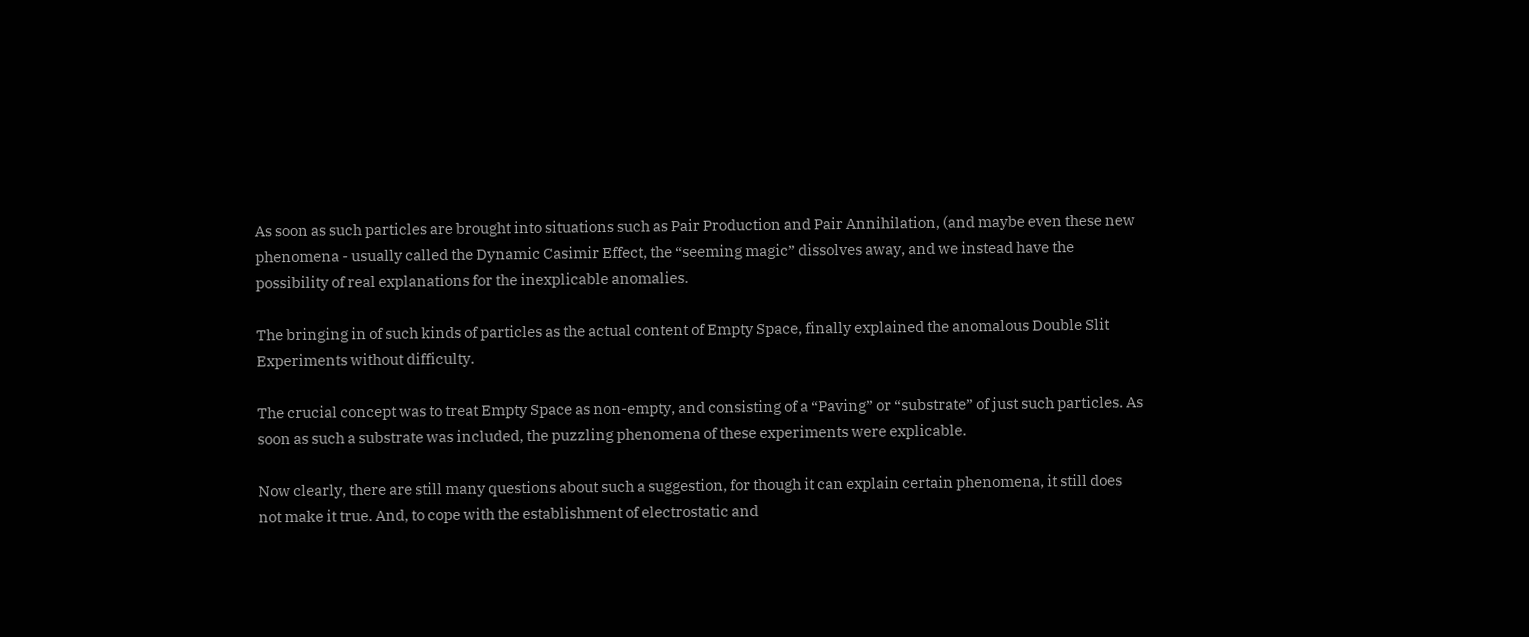As soon as such particles are brought into situations such as Pair Production and Pair Annihilation, (and maybe even these new phenomena - usually called the Dynamic Casimir Effect, the “seeming magic” dissolves away, and we instead have the possibility of real explanations for the inexplicable anomalies.

The bringing in of such kinds of particles as the actual content of Empty Space, finally explained the anomalous Double Slit Experiments without difficulty.

The crucial concept was to treat Empty Space as non-empty, and consisting of a “Paving” or “substrate” of just such particles. As soon as such a substrate was included, the puzzling phenomena of these experiments were explicable.

Now clearly, there are still many questions about such a suggestion, for though it can explain certain phenomena, it still does not make it true. And, to cope with the establishment of electrostatic and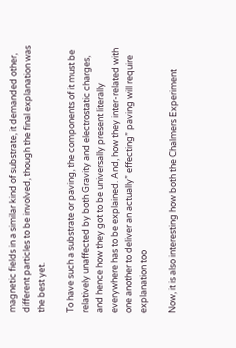magnetic fields in a similar kind of substrate, it demanded other, different particles to be involved, though the final explanation was the best yet.

To have such a substrate or paving, the components of it must be relatively unaffected by both Gravity and electrostatic charges, and hence how they got to be universally present literally everywhere has to be explained. And, how they inter-related with one another to deliver an actually” effecting” paving will require explanation too

Now, it is also interesting how both the Chalmers Experiment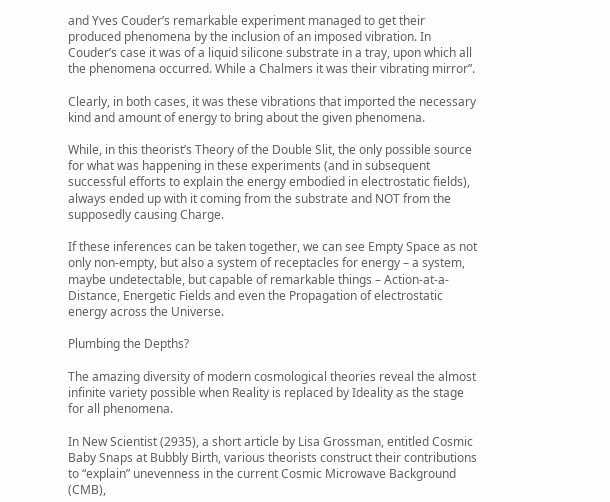and Yves Couder’s remarkable experiment managed to get their produced phenomena by the inclusion of an imposed vibration. In Couder’s case it was of a liquid silicone substrate in a tray, upon which all the phenomena occurred. While a Chalmers it was their vibrating mirror”.

Clearly, in both cases, it was these vibrations that imported the necessary kind and amount of energy to bring about the given phenomena.

While, in this theorist’s Theory of the Double Slit, the only possible source for what was happening in these experiments (and in subsequent successful efforts to explain the energy embodied in electrostatic fields), always ended up with it coming from the substrate and NOT from the supposedly causing Charge.

If these inferences can be taken together, we can see Empty Space as not only non-empty, but also a system of receptacles for energy – a system, maybe undetectable, but capable of remarkable things – Action-at-a-Distance, Energetic Fields and even the Propagation of electrostatic energy across the Universe.

Plumbing the Depths?

The amazing diversity of modern cosmological theories reveal the almost infinite variety possible when Reality is replaced by Ideality as the stage for all phenomena.

In New Scientist (2935), a short article by Lisa Grossman, entitled Cosmic Baby Snaps at Bubbly Birth, various theorists construct their contributions to “explain” unevenness in the current Cosmic Microwave Background (CMB),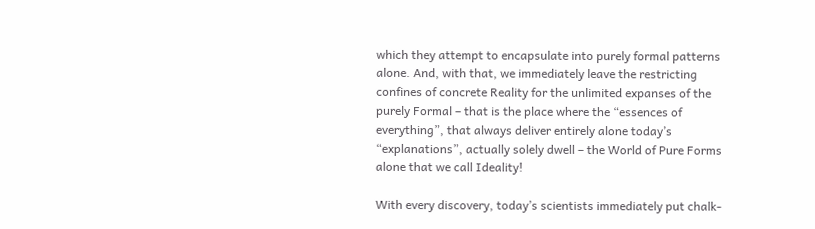which they attempt to encapsulate into purely formal patterns alone. And, with that, we immediately leave the restricting confines of concrete Reality for the unlimited expanses of the purely Formal – that is the place where the “essences of everything”, that always deliver entirely alone today’s “explanations”, actually solely dwell – the World of Pure Forms alone that we call Ideality!

With every discovery, today’s scientists immediately put chalk-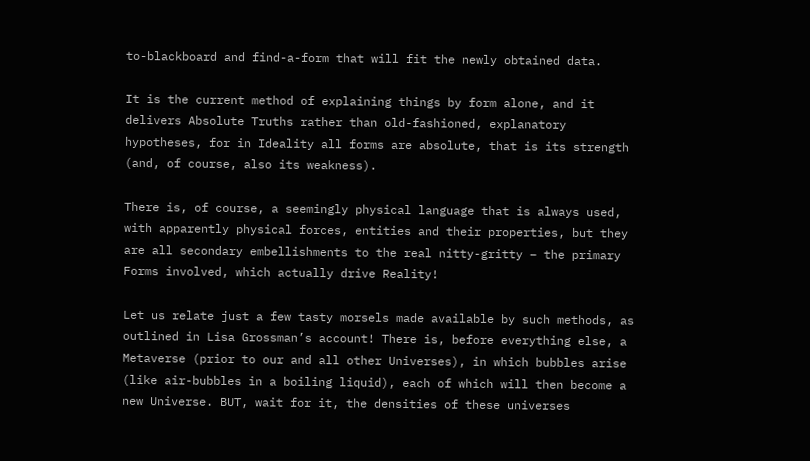to-blackboard and find-a-form that will fit the newly obtained data.

It is the current method of explaining things by form alone, and it delivers Absolute Truths rather than old-fashioned, explanatory hypotheses, for in Ideality all forms are absolute, that is its strength (and, of course, also its weakness).

There is, of course, a seemingly physical language that is always used, with apparently physical forces, entities and their properties, but they are all secondary embellishments to the real nitty-gritty – the primary Forms involved, which actually drive Reality!

Let us relate just a few tasty morsels made available by such methods, as outlined in Lisa Grossman’s account! There is, before everything else, a Metaverse (prior to our and all other Universes), in which bubbles arise (like air-bubbles in a boiling liquid), each of which will then become a new Universe. BUT, wait for it, the densities of these universes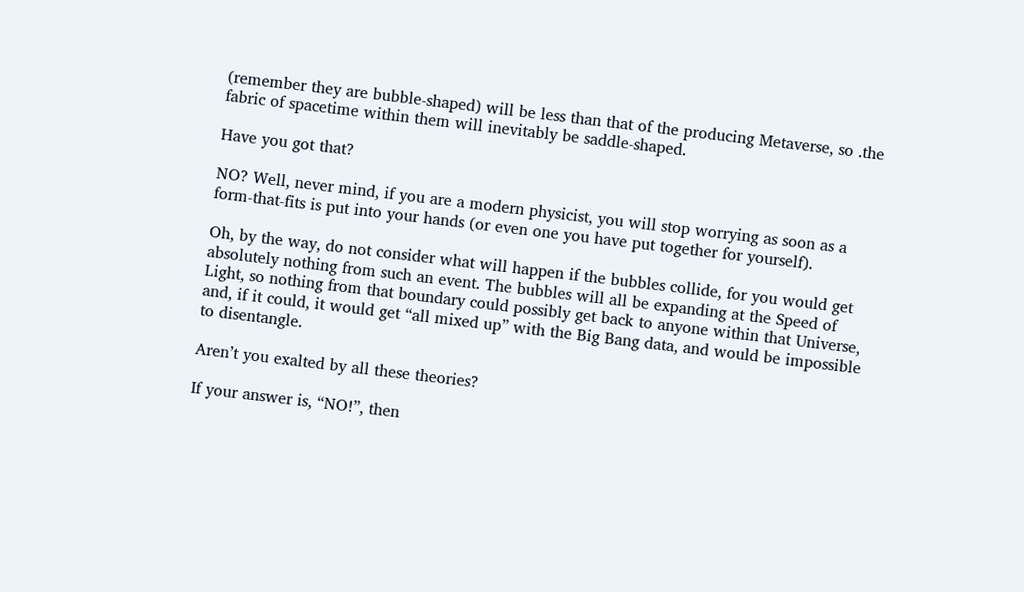(remember they are bubble-shaped) will be less than that of the producing Metaverse, so .the fabric of spacetime within them will inevitably be saddle-shaped.

Have you got that?

NO? Well, never mind, if you are a modern physicist, you will stop worrying as soon as a form-that-fits is put into your hands (or even one you have put together for yourself).

Oh, by the way, do not consider what will happen if the bubbles collide, for you would get absolutely nothing from such an event. The bubbles will all be expanding at the Speed of Light, so nothing from that boundary could possibly get back to anyone within that Universe, and, if it could, it would get “all mixed up” with the Big Bang data, and would be impossible to disentangle.

Aren’t you exalted by all these theories?

If your answer is, “NO!”, then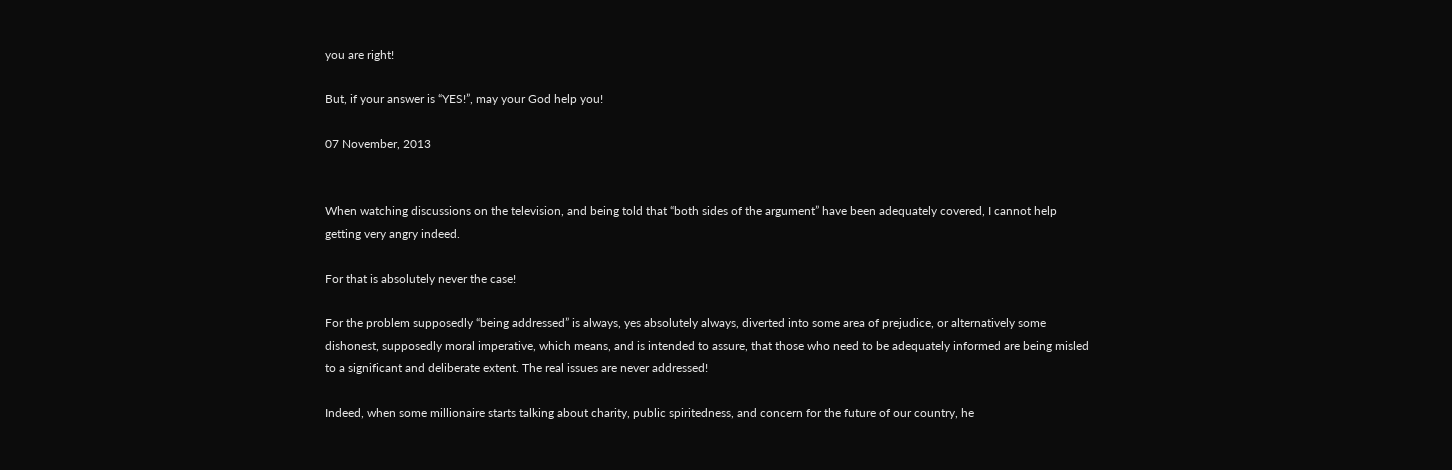you are right!

But, if your answer is “YES!”, may your God help you!

07 November, 2013


When watching discussions on the television, and being told that “both sides of the argument” have been adequately covered, I cannot help getting very angry indeed.

For that is absolutely never the case!

For the problem supposedly “being addressed” is always, yes absolutely always, diverted into some area of prejudice, or alternatively some dishonest, supposedly moral imperative, which means, and is intended to assure, that those who need to be adequately informed are being misled to a significant and deliberate extent. The real issues are never addressed!

Indeed, when some millionaire starts talking about charity, public spiritedness, and concern for the future of our country, he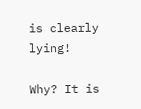is clearly lying!

Why? It is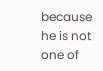because he is not one of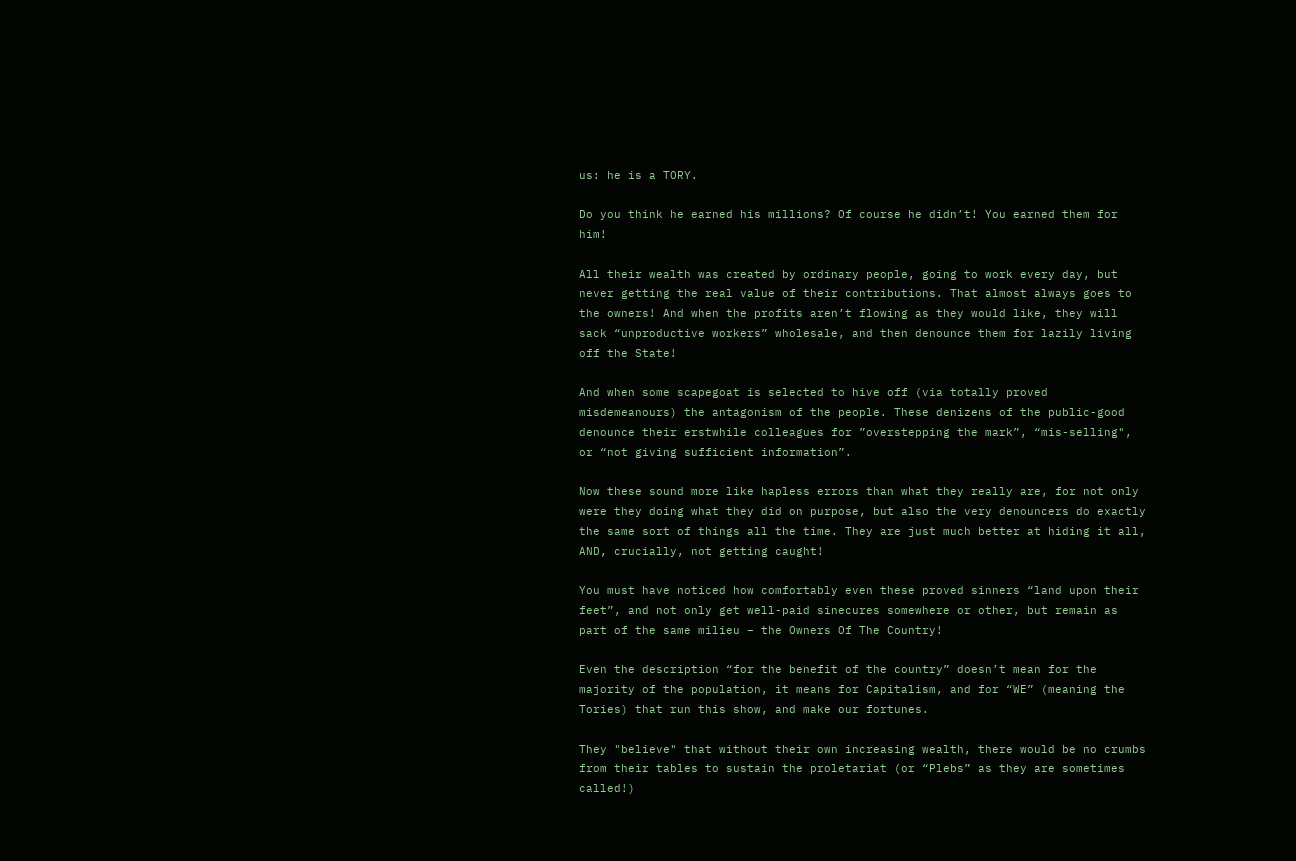us: he is a TORY.

Do you think he earned his millions? Of course he didn’t! You earned them for him!

All their wealth was created by ordinary people, going to work every day, but never getting the real value of their contributions. That almost always goes to the owners! And when the profits aren’t flowing as they would like, they will sack “unproductive workers” wholesale, and then denounce them for lazily living off the State!

And when some scapegoat is selected to hive off (via totally proved misdemeanours) the antagonism of the people. These denizens of the public-good denounce their erstwhile colleagues for ”overstepping the mark”, “mis-selling", or “not giving sufficient information”.

Now these sound more like hapless errors than what they really are, for not only were they doing what they did on purpose, but also the very denouncers do exactly the same sort of things all the time. They are just much better at hiding it all, AND, crucially, not getting caught!

You must have noticed how comfortably even these proved sinners “land upon their feet”, and not only get well-paid sinecures somewhere or other, but remain as part of the same milieu – the Owners Of The Country!

Even the description “for the benefit of the country” doesn’t mean for the majority of the population, it means for Capitalism, and for “WE” (meaning the Tories) that run this show, and make our fortunes.

They "believe" that without their own increasing wealth, there would be no crumbs from their tables to sustain the proletariat (or “Plebs” as they are sometimes called!)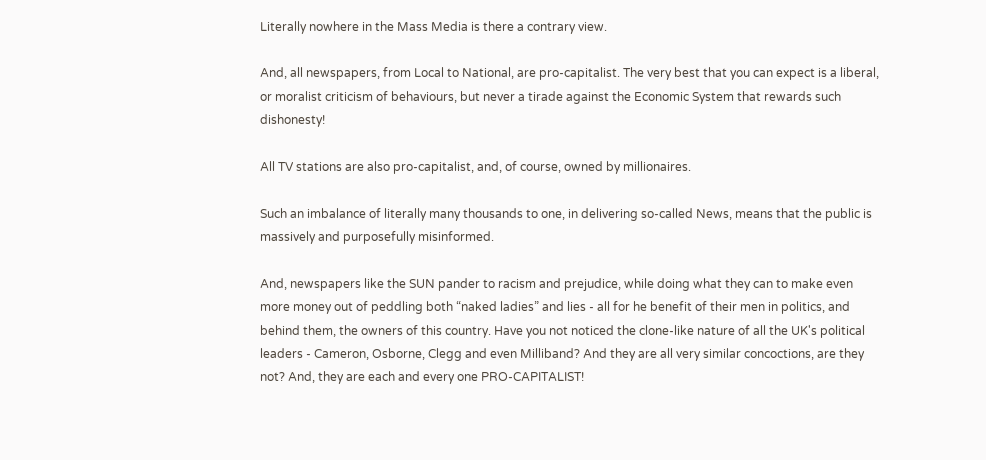Literally nowhere in the Mass Media is there a contrary view.

And, all newspapers, from Local to National, are pro-capitalist. The very best that you can expect is a liberal, or moralist criticism of behaviours, but never a tirade against the Economic System that rewards such dishonesty!

All TV stations are also pro-capitalist, and, of course, owned by millionaires.

Such an imbalance of literally many thousands to one, in delivering so-called News, means that the public is massively and purposefully misinformed.

And, newspapers like the SUN pander to racism and prejudice, while doing what they can to make even more money out of peddling both “naked ladies” and lies - all for he benefit of their men in politics, and behind them, the owners of this country. Have you not noticed the clone-like nature of all the UK's political leaders - Cameron, Osborne, Clegg and even Milliband? And they are all very similar concoctions, are they not? And, they are each and every one PRO-CAPITALIST!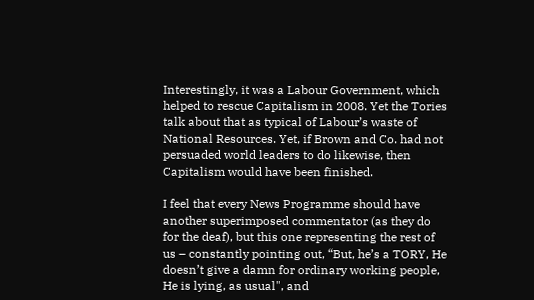Interestingly, it was a Labour Government, which helped to rescue Capitalism in 2008. Yet the Tories talk about that as typical of Labour’s waste of National Resources. Yet, if Brown and Co. had not persuaded world leaders to do likewise, then Capitalism would have been finished.

I feel that every News Programme should have another superimposed commentator (as they do for the deaf), but this one representing the rest of us – constantly pointing out, “But, he’s a TORY, He doesn’t give a damn for ordinary working people, He is lying, as usual", and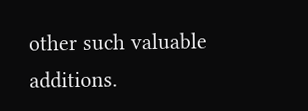other such valuable additions.